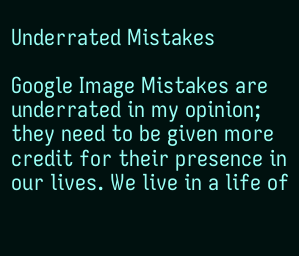Underrated Mistakes

Google Image Mistakes are underrated in my opinion; they need to be given more credit for their presence in our lives. We live in a life of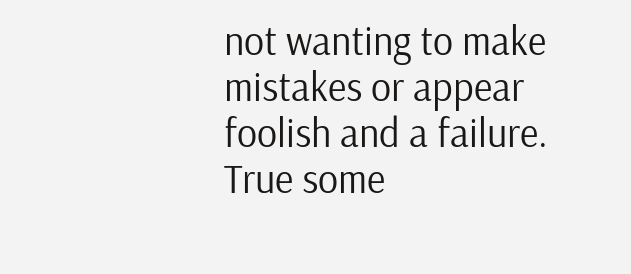not wanting to make mistakes or appear foolish and a failure. True some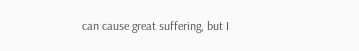can cause great suffering, but I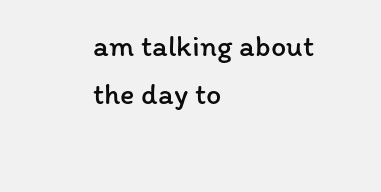am talking about the day to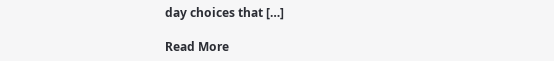day choices that […]

Read More